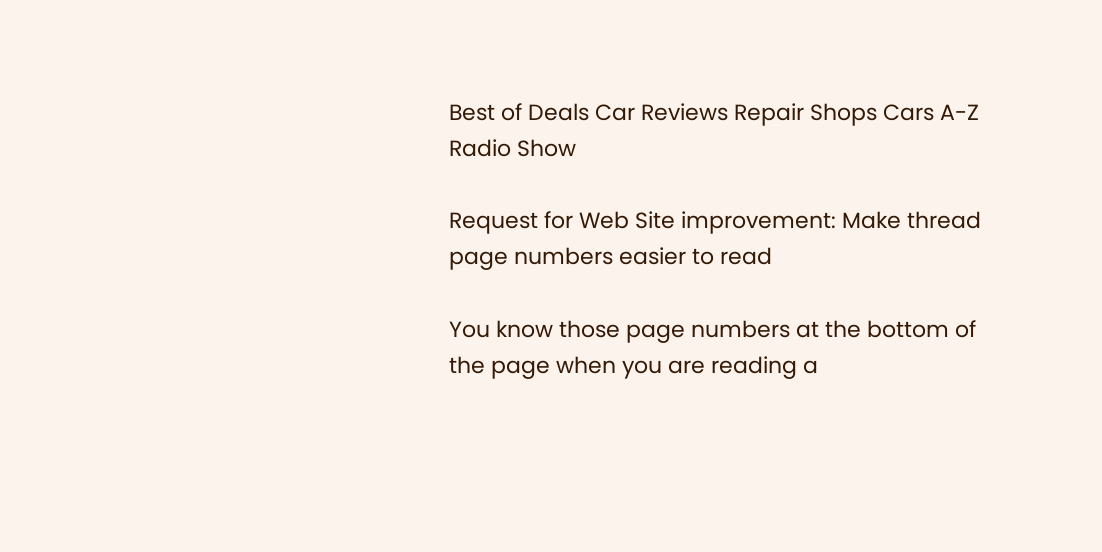Best of Deals Car Reviews Repair Shops Cars A-Z Radio Show

Request for Web Site improvement: Make thread page numbers easier to read

You know those page numbers at the bottom of the page when you are reading a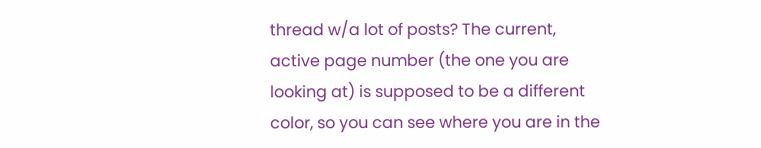thread w/a lot of posts? The current, active page number (the one you are looking at) is supposed to be a different color, so you can see where you are in the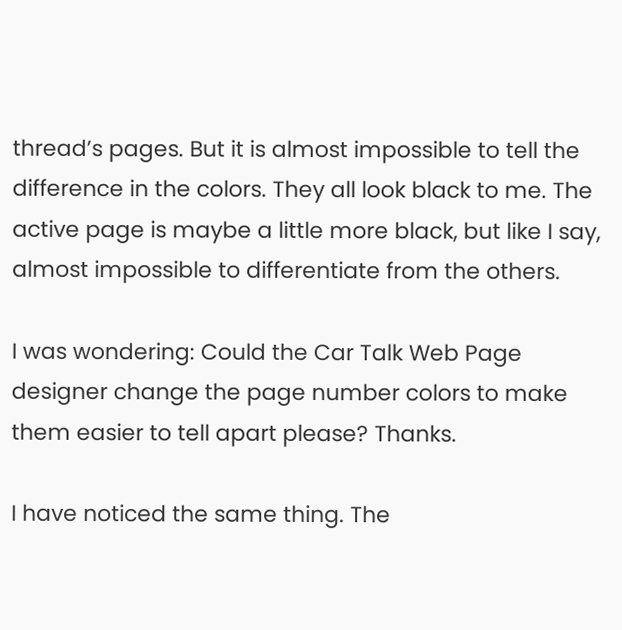thread’s pages. But it is almost impossible to tell the difference in the colors. They all look black to me. The active page is maybe a little more black, but like I say, almost impossible to differentiate from the others.

I was wondering: Could the Car Talk Web Page designer change the page number colors to make them easier to tell apart please? Thanks.

I have noticed the same thing. The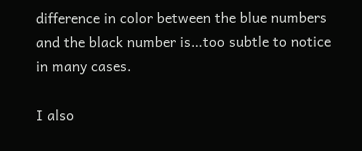difference in color between the blue numbers and the black number is…too subtle to notice in many cases.

I also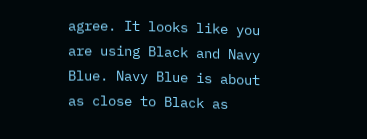agree. It looks like you are using Black and Navy Blue. Navy Blue is about as close to Black as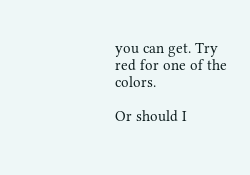you can get. Try red for one of the colors.

Or should I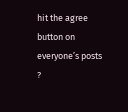hit the agree button on everyone’s posts ?